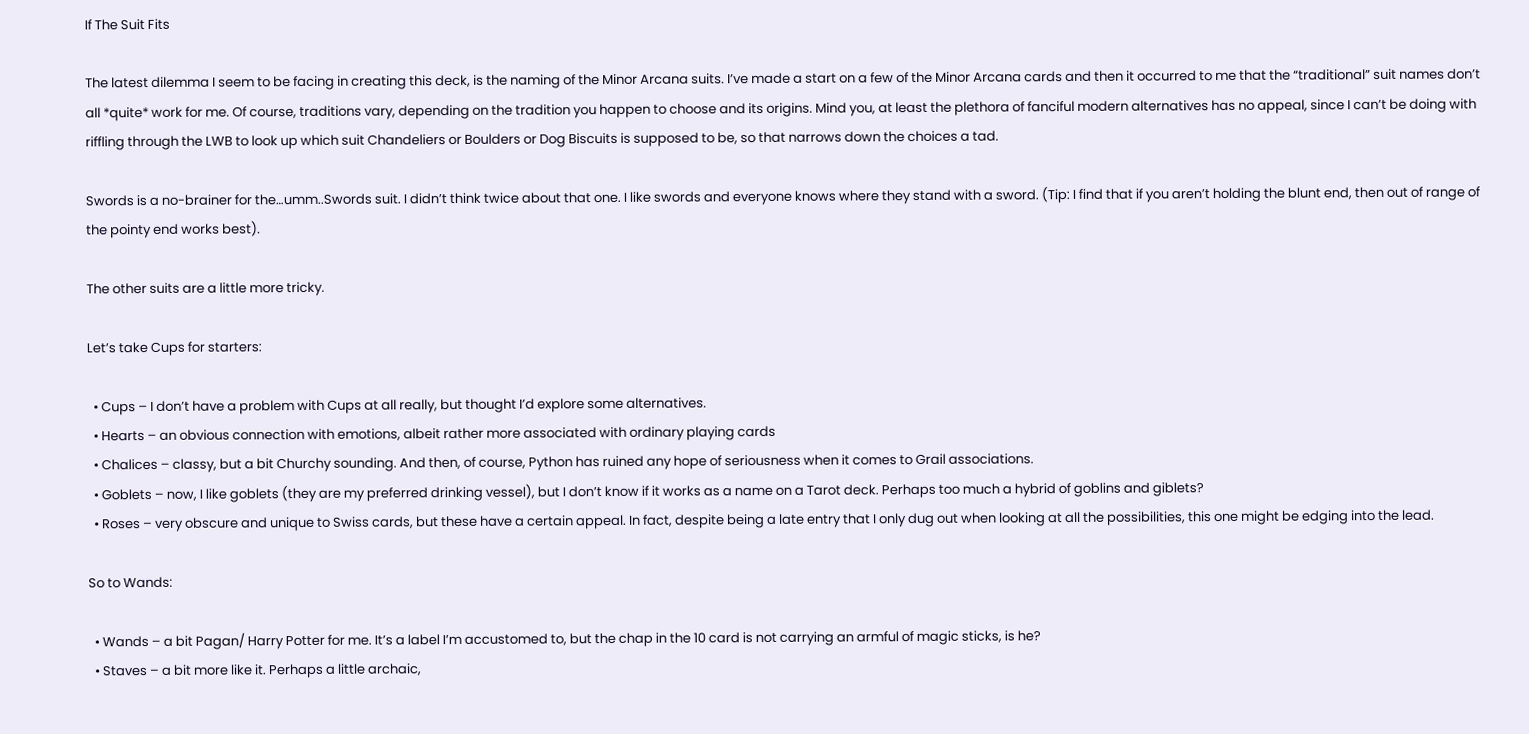If The Suit Fits

The latest dilemma I seem to be facing in creating this deck, is the naming of the Minor Arcana suits. I’ve made a start on a few of the Minor Arcana cards and then it occurred to me that the “traditional” suit names don’t all *quite* work for me. Of course, traditions vary, depending on the tradition you happen to choose and its origins. Mind you, at least the plethora of fanciful modern alternatives has no appeal, since I can’t be doing with riffling through the LWB to look up which suit Chandeliers or Boulders or Dog Biscuits is supposed to be, so that narrows down the choices a tad.

Swords is a no-brainer for the…umm..Swords suit. I didn’t think twice about that one. I like swords and everyone knows where they stand with a sword. (Tip: I find that if you aren’t holding the blunt end, then out of range of the pointy end works best).

The other suits are a little more tricky.

Let’s take Cups for starters:

  • Cups – I don’t have a problem with Cups at all really, but thought I’d explore some alternatives.
  • Hearts – an obvious connection with emotions, albeit rather more associated with ordinary playing cards
  • Chalices – classy, but a bit Churchy sounding. And then, of course, Python has ruined any hope of seriousness when it comes to Grail associations.
  • Goblets – now, I like goblets (they are my preferred drinking vessel), but I don’t know if it works as a name on a Tarot deck. Perhaps too much a hybrid of goblins and giblets?
  • Roses – very obscure and unique to Swiss cards, but these have a certain appeal. In fact, despite being a late entry that I only dug out when looking at all the possibilities, this one might be edging into the lead.

So to Wands:

  • Wands – a bit Pagan/ Harry Potter for me. It’s a label I’m accustomed to, but the chap in the 10 card is not carrying an armful of magic sticks, is he?
  • Staves – a bit more like it. Perhaps a little archaic,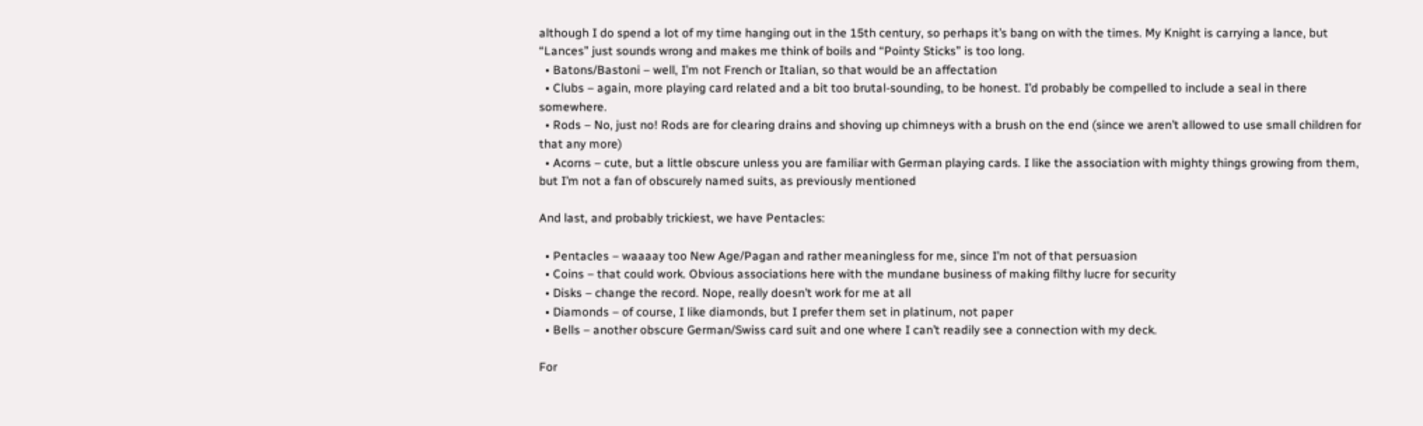although I do spend a lot of my time hanging out in the 15th century, so perhaps it’s bang on with the times. My Knight is carrying a lance, but “Lances” just sounds wrong and makes me think of boils and “Pointy Sticks” is too long.
  • Batons/Bastoni – well, I’m not French or Italian, so that would be an affectation
  • Clubs – again, more playing card related and a bit too brutal-sounding, to be honest. I’d probably be compelled to include a seal in there somewhere.
  • Rods – No, just no! Rods are for clearing drains and shoving up chimneys with a brush on the end (since we aren’t allowed to use small children for that any more)
  • Acorns – cute, but a little obscure unless you are familiar with German playing cards. I like the association with mighty things growing from them, but I’m not a fan of obscurely named suits, as previously mentioned

And last, and probably trickiest, we have Pentacles:

  • Pentacles – waaaay too New Age/Pagan and rather meaningless for me, since I’m not of that persuasion
  • Coins – that could work. Obvious associations here with the mundane business of making filthy lucre for security
  • Disks – change the record. Nope, really doesn’t work for me at all
  • Diamonds – of course, I like diamonds, but I prefer them set in platinum, not paper
  • Bells – another obscure German/Swiss card suit and one where I can’t readily see a connection with my deck.

For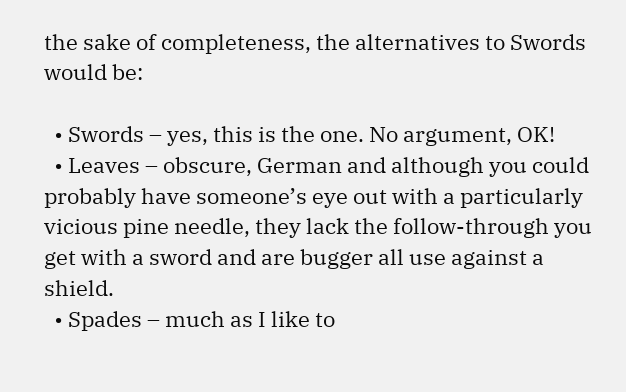the sake of completeness, the alternatives to Swords would be:

  • Swords – yes, this is the one. No argument, OK!
  • Leaves – obscure, German and although you could probably have someone’s eye out with a particularly vicious pine needle, they lack the follow-through you get with a sword and are bugger all use against a shield.
  • Spades – much as I like to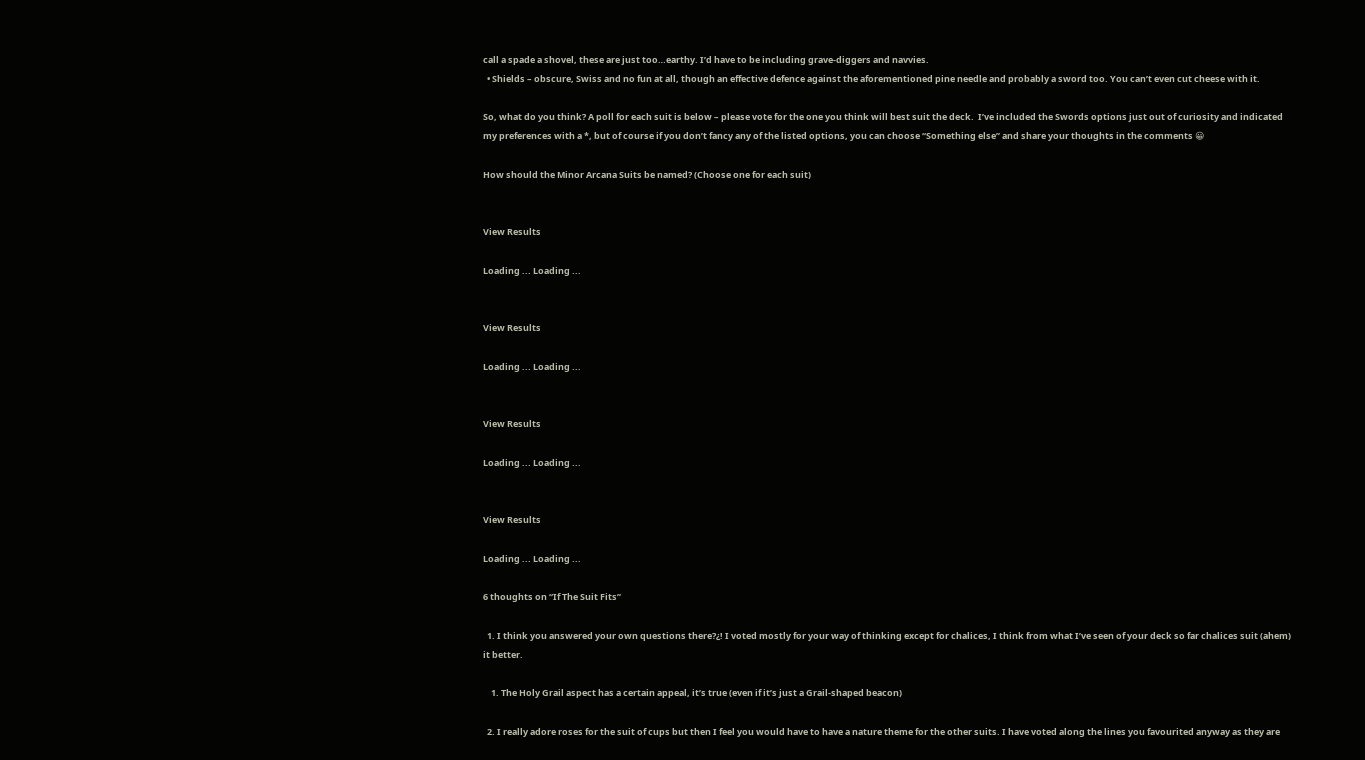call a spade a shovel, these are just too…earthy. I’d have to be including grave-diggers and navvies.
  • Shields – obscure, Swiss and no fun at all, though an effective defence against the aforementioned pine needle and probably a sword too. You can’t even cut cheese with it.

So, what do you think? A poll for each suit is below – please vote for the one you think will best suit the deck.  I’ve included the Swords options just out of curiosity and indicated my preferences with a *, but of course if you don’t fancy any of the listed options, you can choose “Something else” and share your thoughts in the comments 😀

How should the Minor Arcana Suits be named? (Choose one for each suit)


View Results

Loading ... Loading ...


View Results

Loading ... Loading ...


View Results

Loading ... Loading ...


View Results

Loading ... Loading ...

6 thoughts on “If The Suit Fits”

  1. I think you answered your own questions there?¿! I voted mostly for your way of thinking except for chalices, I think from what I’ve seen of your deck so far chalices suit (ahem) it better.

    1. The Holy Grail aspect has a certain appeal, it’s true (even if it’s just a Grail-shaped beacon)

  2. I really adore roses for the suit of cups but then I feel you would have to have a nature theme for the other suits. I have voted along the lines you favourited anyway as they are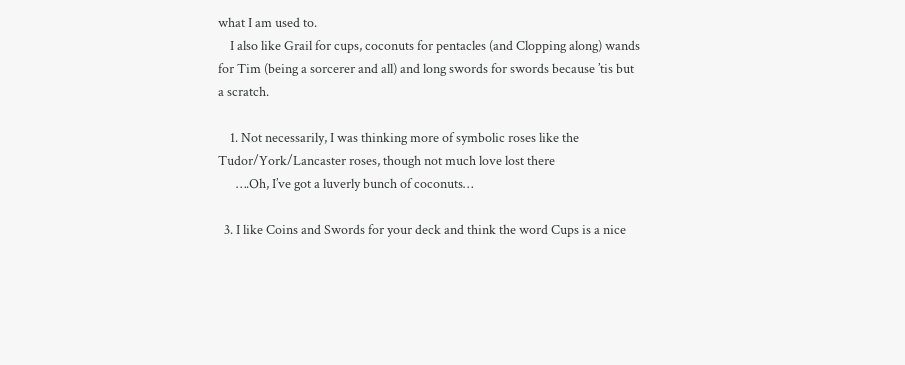what I am used to.
    I also like Grail for cups, coconuts for pentacles (and Clopping along) wands for Tim (being a sorcerer and all) and long swords for swords because ’tis but a scratch.

    1. Not necessarily, I was thinking more of symbolic roses like the Tudor/York/Lancaster roses, though not much love lost there
      ….Oh, I’ve got a luverly bunch of coconuts…

  3. I like Coins and Swords for your deck and think the word Cups is a nice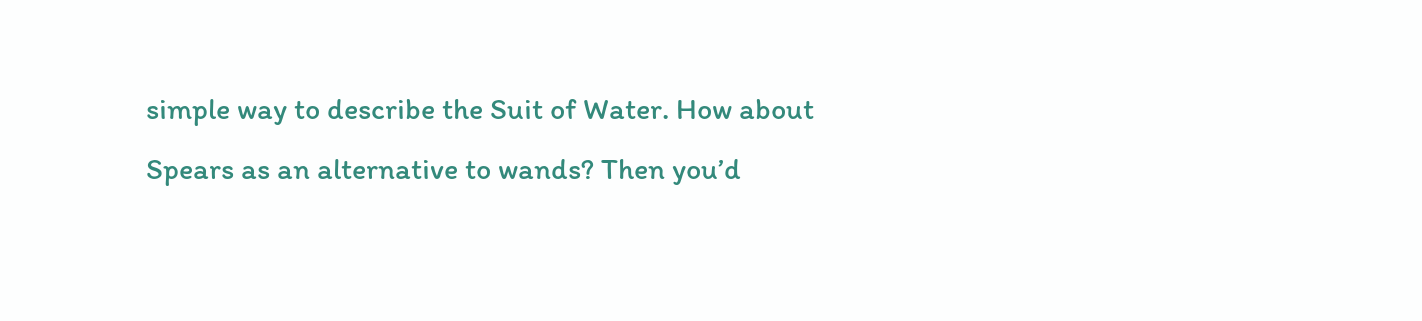simple way to describe the Suit of Water. How about Spears as an alternative to wands? Then you’d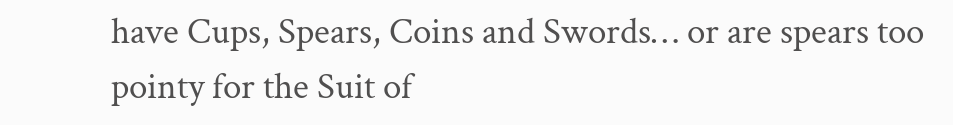have Cups, Spears, Coins and Swords… or are spears too pointy for the Suit of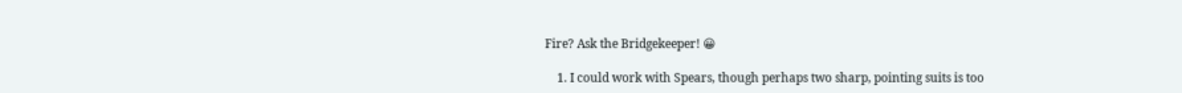Fire? Ask the Bridgekeeper! 😀

    1. I could work with Spears, though perhaps two sharp, pointing suits is too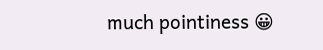much pointiness 😀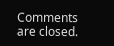Comments are closed.